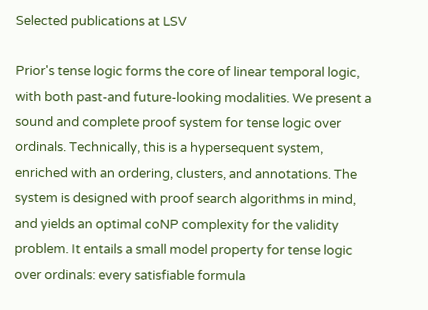Selected publications at LSV

Prior's tense logic forms the core of linear temporal logic, with both past-and future-looking modalities. We present a sound and complete proof system for tense logic over ordinals. Technically, this is a hypersequent system, enriched with an ordering, clusters, and annotations. The system is designed with proof search algorithms in mind, and yields an optimal coNP complexity for the validity problem. It entails a small model property for tense logic over ordinals: every satisfiable formula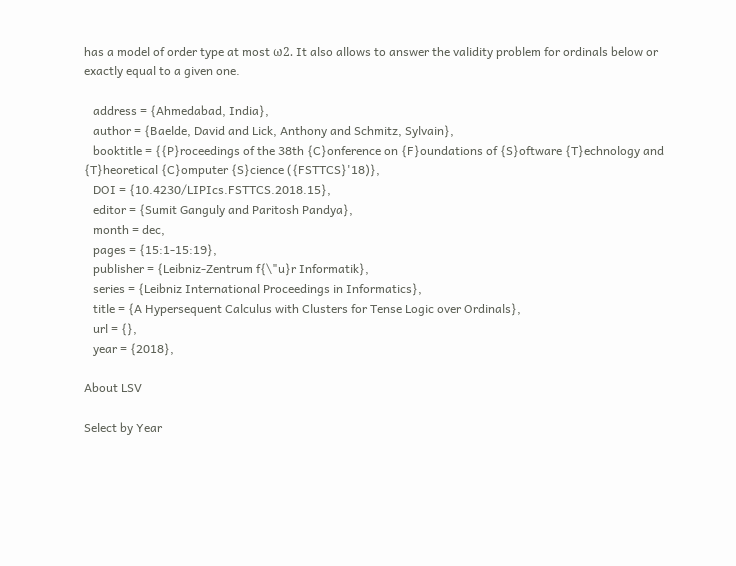has a model of order type at most ω2. It also allows to answer the validity problem for ordinals below or exactly equal to a given one.

   address = {Ahmedabad, India},
   author = {Baelde, David and Lick, Anthony and Schmitz, Sylvain},
   booktitle = {{P}roceedings of the 38th {C}onference on {F}oundations of {S}oftware {T}echnology and {T}heoretical {C}omputer {S}cience ({FSTTCS}'18)},
   DOI = {10.4230/LIPIcs.FSTTCS.2018.15},
   editor = {Sumit Ganguly and Paritosh Pandya},
   month = dec,
   pages = {15:1-15:19},
   publisher = {Leibniz-Zentrum f{\"u}r Informatik},
   series = {Leibniz International Proceedings in Informatics},
   title = {A Hypersequent Calculus with Clusters for Tense Logic over Ordinals},
   url = {},
   year = {2018},

About LSV

Select by Year